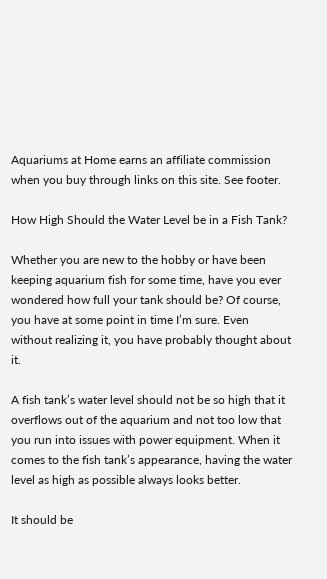Aquariums at Home earns an affiliate commission when you buy through links on this site. See footer.

How High Should the Water Level be in a Fish Tank?

Whether you are new to the hobby or have been keeping aquarium fish for some time, have you ever wondered how full your tank should be? Of course, you have at some point in time I’m sure. Even without realizing it, you have probably thought about it.

A fish tank’s water level should not be so high that it overflows out of the aquarium and not too low that you run into issues with power equipment. When it comes to the fish tank’s appearance, having the water level as high as possible always looks better.

It should be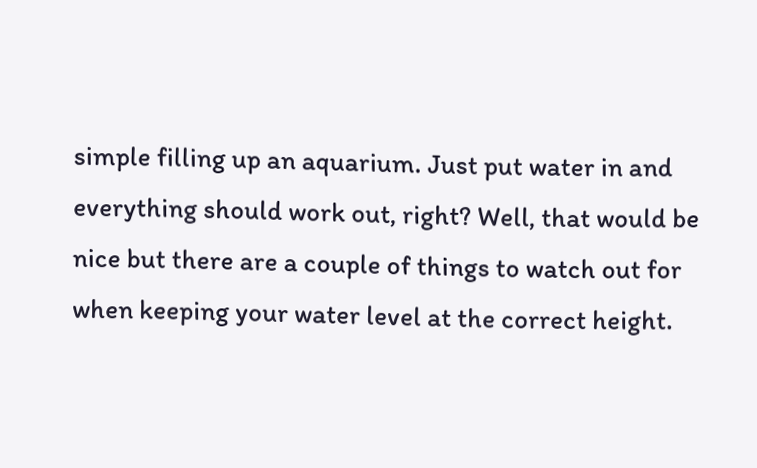simple filling up an aquarium. Just put water in and everything should work out, right? Well, that would be nice but there are a couple of things to watch out for when keeping your water level at the correct height.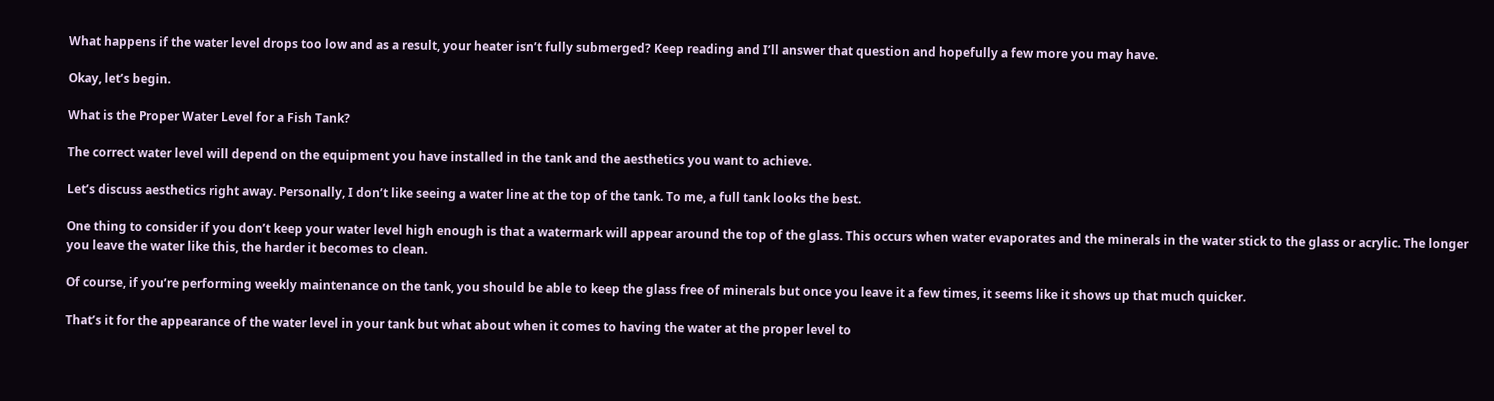What happens if the water level drops too low and as a result, your heater isn’t fully submerged? Keep reading and I’ll answer that question and hopefully a few more you may have.

Okay, let’s begin.

What is the Proper Water Level for a Fish Tank?

The correct water level will depend on the equipment you have installed in the tank and the aesthetics you want to achieve.

Let’s discuss aesthetics right away. Personally, I don’t like seeing a water line at the top of the tank. To me, a full tank looks the best.

One thing to consider if you don’t keep your water level high enough is that a watermark will appear around the top of the glass. This occurs when water evaporates and the minerals in the water stick to the glass or acrylic. The longer you leave the water like this, the harder it becomes to clean.

Of course, if you’re performing weekly maintenance on the tank, you should be able to keep the glass free of minerals but once you leave it a few times, it seems like it shows up that much quicker.

That’s it for the appearance of the water level in your tank but what about when it comes to having the water at the proper level to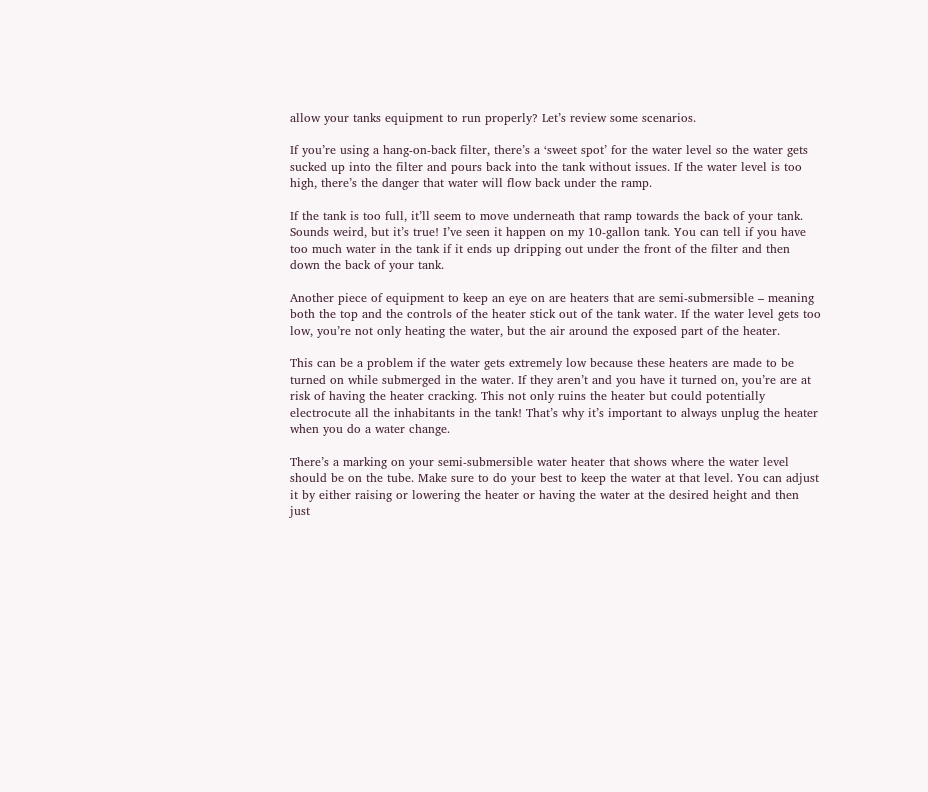allow your tanks equipment to run properly? Let’s review some scenarios.

If you’re using a hang-on-back filter, there’s a ‘sweet spot’ for the water level so the water gets sucked up into the filter and pours back into the tank without issues. If the water level is too high, there’s the danger that water will flow back under the ramp.

If the tank is too full, it’ll seem to move underneath that ramp towards the back of your tank. Sounds weird, but it’s true! I’ve seen it happen on my 10-gallon tank. You can tell if you have too much water in the tank if it ends up dripping out under the front of the filter and then down the back of your tank.

Another piece of equipment to keep an eye on are heaters that are semi-submersible – meaning both the top and the controls of the heater stick out of the tank water. If the water level gets too low, you’re not only heating the water, but the air around the exposed part of the heater.

This can be a problem if the water gets extremely low because these heaters are made to be turned on while submerged in the water. If they aren’t and you have it turned on, you’re are at risk of having the heater cracking. This not only ruins the heater but could potentially electrocute all the inhabitants in the tank! That’s why it’s important to always unplug the heater when you do a water change.

There’s a marking on your semi-submersible water heater that shows where the water level should be on the tube. Make sure to do your best to keep the water at that level. You can adjust it by either raising or lowering the heater or having the water at the desired height and then just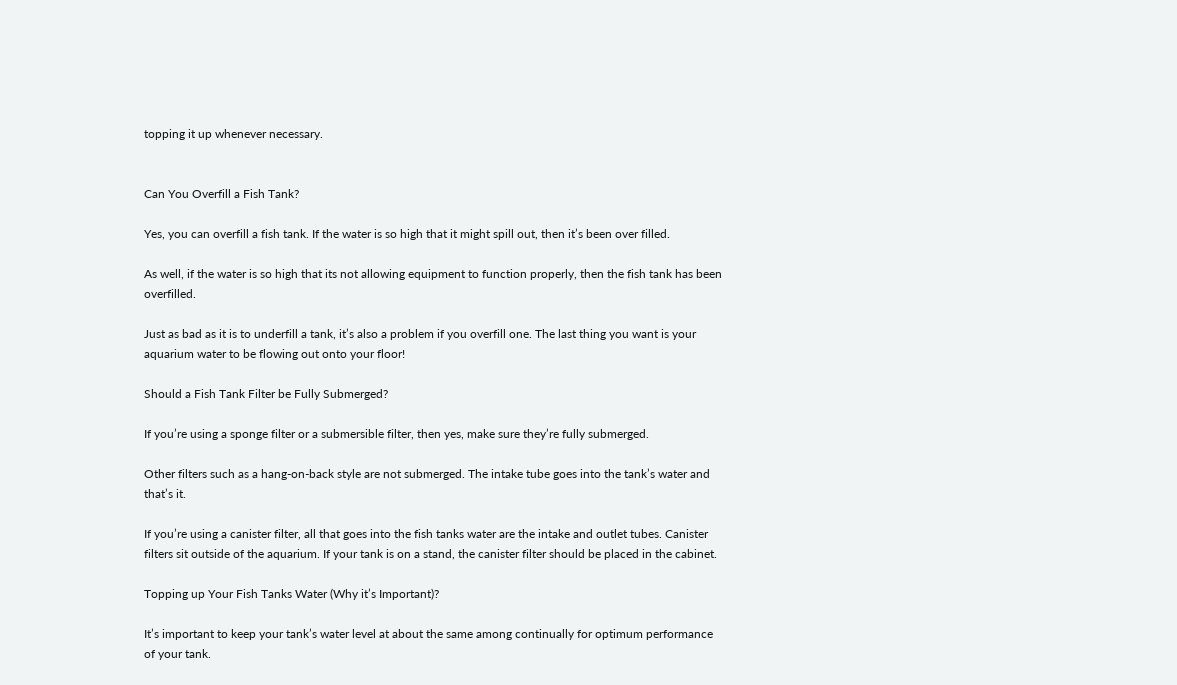topping it up whenever necessary.


Can You Overfill a Fish Tank?

Yes, you can overfill a fish tank. If the water is so high that it might spill out, then it’s been over filled.

As well, if the water is so high that its not allowing equipment to function properly, then the fish tank has been overfilled.

Just as bad as it is to underfill a tank, it’s also a problem if you overfill one. The last thing you want is your aquarium water to be flowing out onto your floor!

Should a Fish Tank Filter be Fully Submerged?

If you’re using a sponge filter or a submersible filter, then yes, make sure they’re fully submerged.

Other filters such as a hang-on-back style are not submerged. The intake tube goes into the tank’s water and that’s it.

If you’re using a canister filter, all that goes into the fish tanks water are the intake and outlet tubes. Canister filters sit outside of the aquarium. If your tank is on a stand, the canister filter should be placed in the cabinet.

Topping up Your Fish Tanks Water (Why it’s Important)?

It’s important to keep your tank’s water level at about the same among continually for optimum performance of your tank.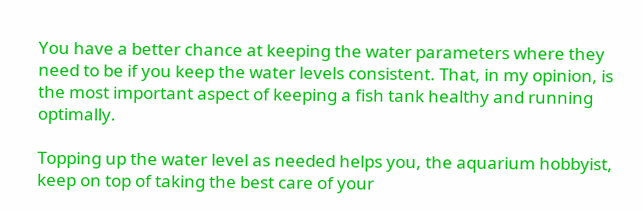You have a better chance at keeping the water parameters where they need to be if you keep the water levels consistent. That, in my opinion, is the most important aspect of keeping a fish tank healthy and running optimally.

Topping up the water level as needed helps you, the aquarium hobbyist, keep on top of taking the best care of your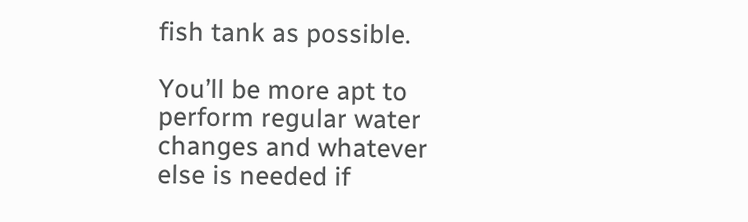fish tank as possible.

You’ll be more apt to perform regular water changes and whatever else is needed if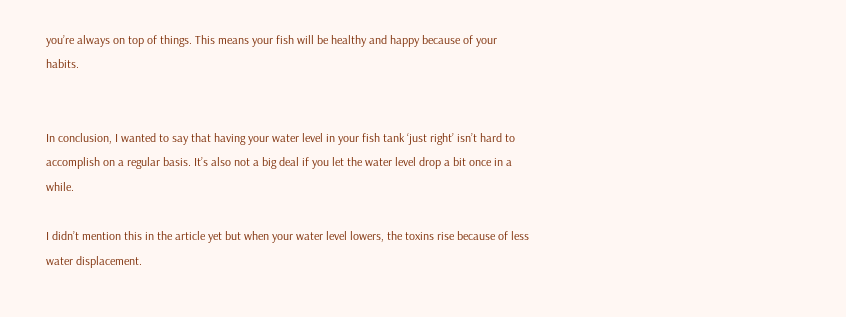you’re always on top of things. This means your fish will be healthy and happy because of your habits.


In conclusion, I wanted to say that having your water level in your fish tank ‘just right’ isn’t hard to accomplish on a regular basis. It’s also not a big deal if you let the water level drop a bit once in a while.

I didn’t mention this in the article yet but when your water level lowers, the toxins rise because of less water displacement.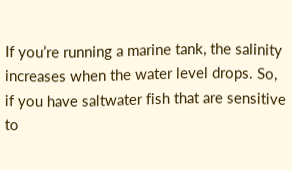If you’re running a marine tank, the salinity increases when the water level drops. So, if you have saltwater fish that are sensitive to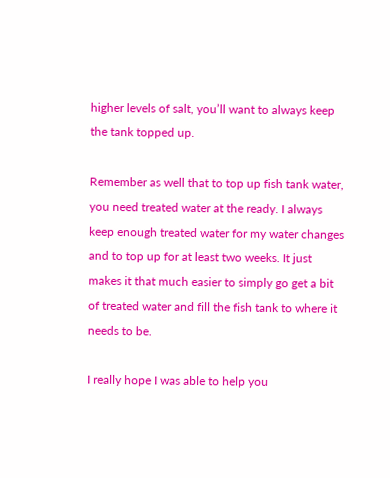higher levels of salt, you’ll want to always keep the tank topped up.

Remember as well that to top up fish tank water, you need treated water at the ready. I always keep enough treated water for my water changes and to top up for at least two weeks. It just makes it that much easier to simply go get a bit of treated water and fill the fish tank to where it needs to be.

I really hope I was able to help you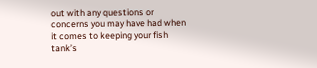out with any questions or concerns you may have had when it comes to keeping your fish tank’s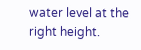water level at the right height.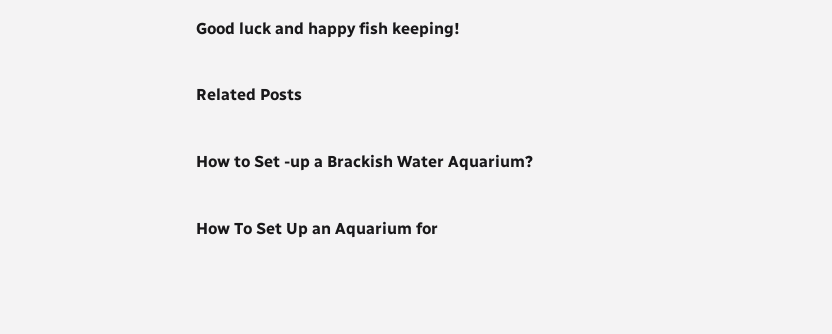Good luck and happy fish keeping!

Related Posts

How to Set -up a Brackish Water Aquarium?

How To Set Up an Aquarium for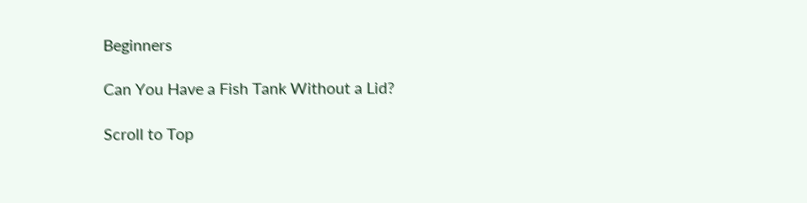Beginners

Can You Have a Fish Tank Without a Lid?

Scroll to Top